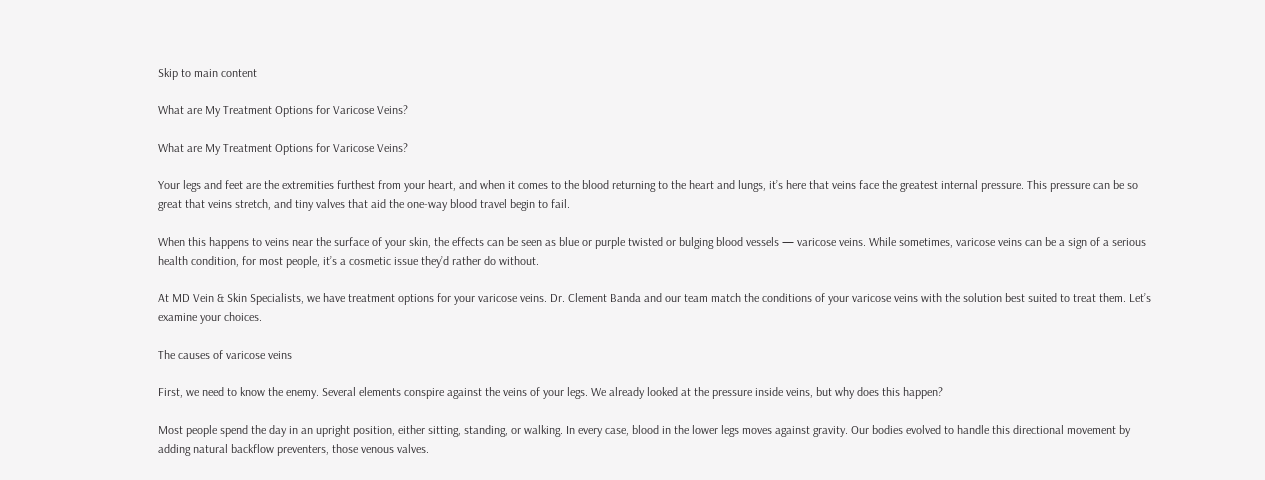Skip to main content

What are My Treatment Options for Varicose Veins?

What are My Treatment Options for Varicose Veins?

Your legs and feet are the extremities furthest from your heart, and when it comes to the blood returning to the heart and lungs, it’s here that veins face the greatest internal pressure. This pressure can be so great that veins stretch, and tiny valves that aid the one-way blood travel begin to fail.

When this happens to veins near the surface of your skin, the effects can be seen as blue or purple twisted or bulging blood vessels — varicose veins. While sometimes, varicose veins can be a sign of a serious health condition, for most people, it’s a cosmetic issue they’d rather do without.

At MD Vein & Skin Specialists, we have treatment options for your varicose veins. Dr. Clement Banda and our team match the conditions of your varicose veins with the solution best suited to treat them. Let’s examine your choices.

The causes of varicose veins

First, we need to know the enemy. Several elements conspire against the veins of your legs. We already looked at the pressure inside veins, but why does this happen?

Most people spend the day in an upright position, either sitting, standing, or walking. In every case, blood in the lower legs moves against gravity. Our bodies evolved to handle this directional movement by adding natural backflow preventers, those venous valves.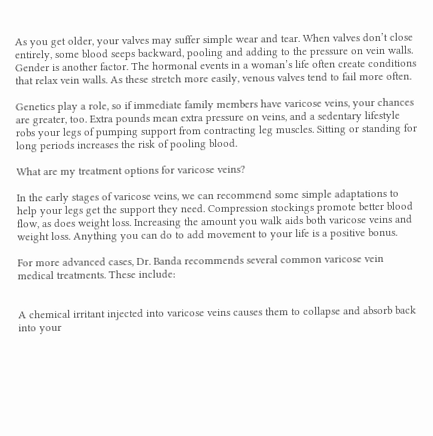As you get older, your valves may suffer simple wear and tear. When valves don’t close entirely, some blood seeps backward, pooling and adding to the pressure on vein walls. Gender is another factor. The hormonal events in a woman’s life often create conditions that relax vein walls. As these stretch more easily, venous valves tend to fail more often.

Genetics play a role, so if immediate family members have varicose veins, your chances are greater, too. Extra pounds mean extra pressure on veins, and a sedentary lifestyle robs your legs of pumping support from contracting leg muscles. Sitting or standing for long periods increases the risk of pooling blood.

What are my treatment options for varicose veins?

In the early stages of varicose veins, we can recommend some simple adaptations to help your legs get the support they need. Compression stockings promote better blood flow, as does weight loss. Increasing the amount you walk aids both varicose veins and weight loss. Anything you can do to add movement to your life is a positive bonus.

For more advanced cases, Dr. Banda recommends several common varicose vein medical treatments. These include:


A chemical irritant injected into varicose veins causes them to collapse and absorb back into your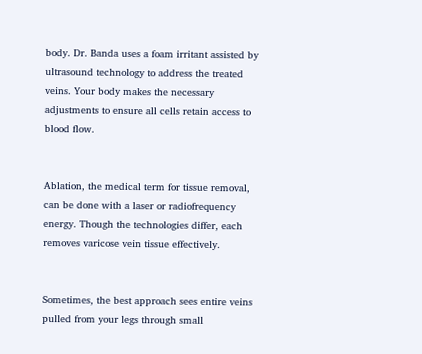body. Dr. Banda uses a foam irritant assisted by ultrasound technology to address the treated veins. Your body makes the necessary adjustments to ensure all cells retain access to blood flow.


Ablation, the medical term for tissue removal, can be done with a laser or radiofrequency energy. Though the technologies differ, each removes varicose vein tissue effectively.


Sometimes, the best approach sees entire veins pulled from your legs through small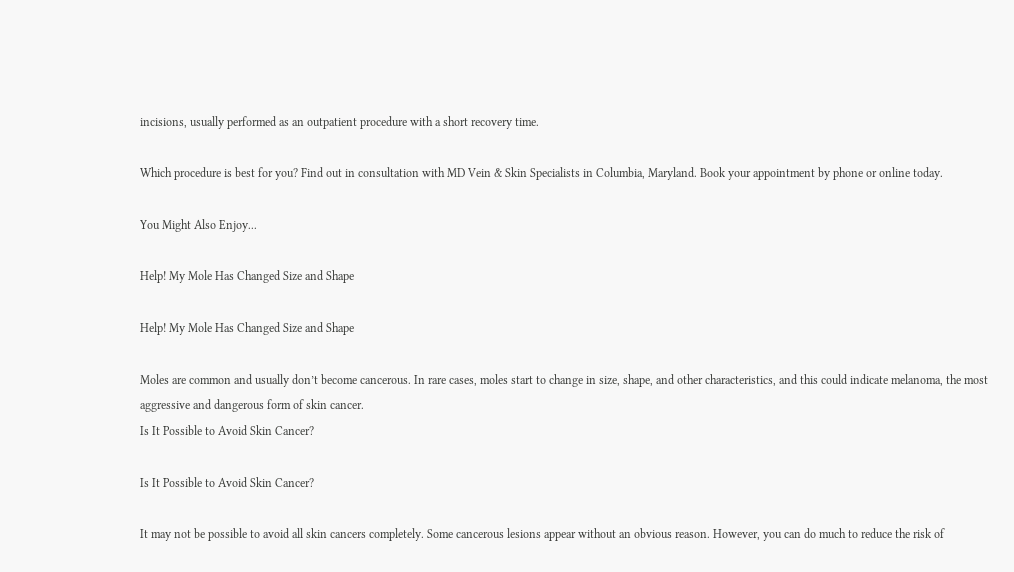incisions, usually performed as an outpatient procedure with a short recovery time.

Which procedure is best for you? Find out in consultation with MD Vein & Skin Specialists in Columbia, Maryland. Book your appointment by phone or online today.

You Might Also Enjoy...

Help! My Mole Has Changed Size and Shape

Help! My Mole Has Changed Size and Shape

Moles are common and usually don’t become cancerous. In rare cases, moles start to change in size, shape, and other characteristics, and this could indicate melanoma, the most aggressive and dangerous form of skin cancer.
Is It Possible to Avoid Skin Cancer?

Is It Possible to Avoid Skin Cancer?

It may not be possible to avoid all skin cancers completely. Some cancerous lesions appear without an obvious reason. However, you can do much to reduce the risk of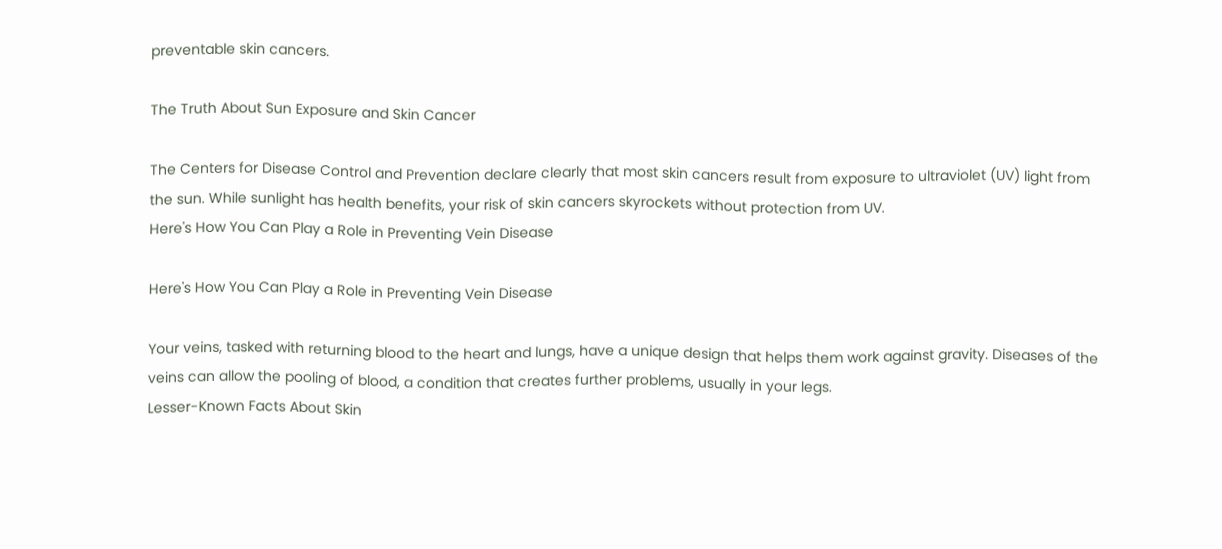preventable skin cancers.

The Truth About Sun Exposure and Skin Cancer

The Centers for Disease Control and Prevention declare clearly that most skin cancers result from exposure to ultraviolet (UV) light from the sun. While sunlight has health benefits, your risk of skin cancers skyrockets without protection from UV.
Here's How You Can Play a Role in Preventing Vein Disease

Here's How You Can Play a Role in Preventing Vein Disease

Your veins, tasked with returning blood to the heart and lungs, have a unique design that helps them work against gravity. Diseases of the veins can allow the pooling of blood, a condition that creates further problems, usually in your legs.
Lesser-Known Facts About Skin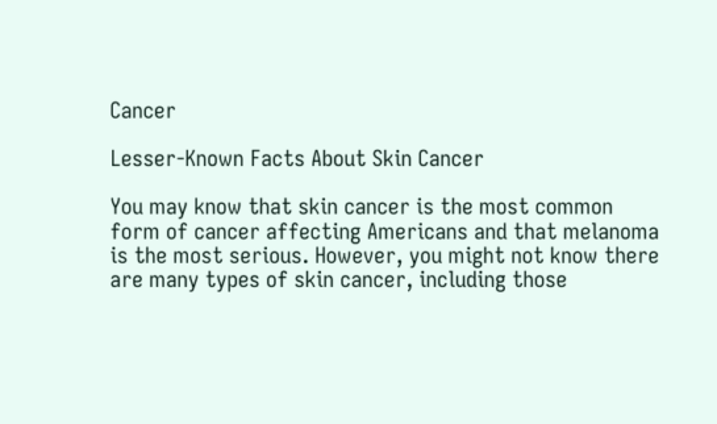Cancer

Lesser-Known Facts About Skin Cancer

You may know that skin cancer is the most common form of cancer affecting Americans and that melanoma is the most serious. However, you might not know there are many types of skin cancer, including those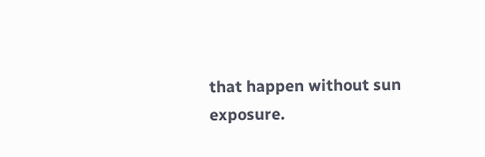that happen without sun exposure.